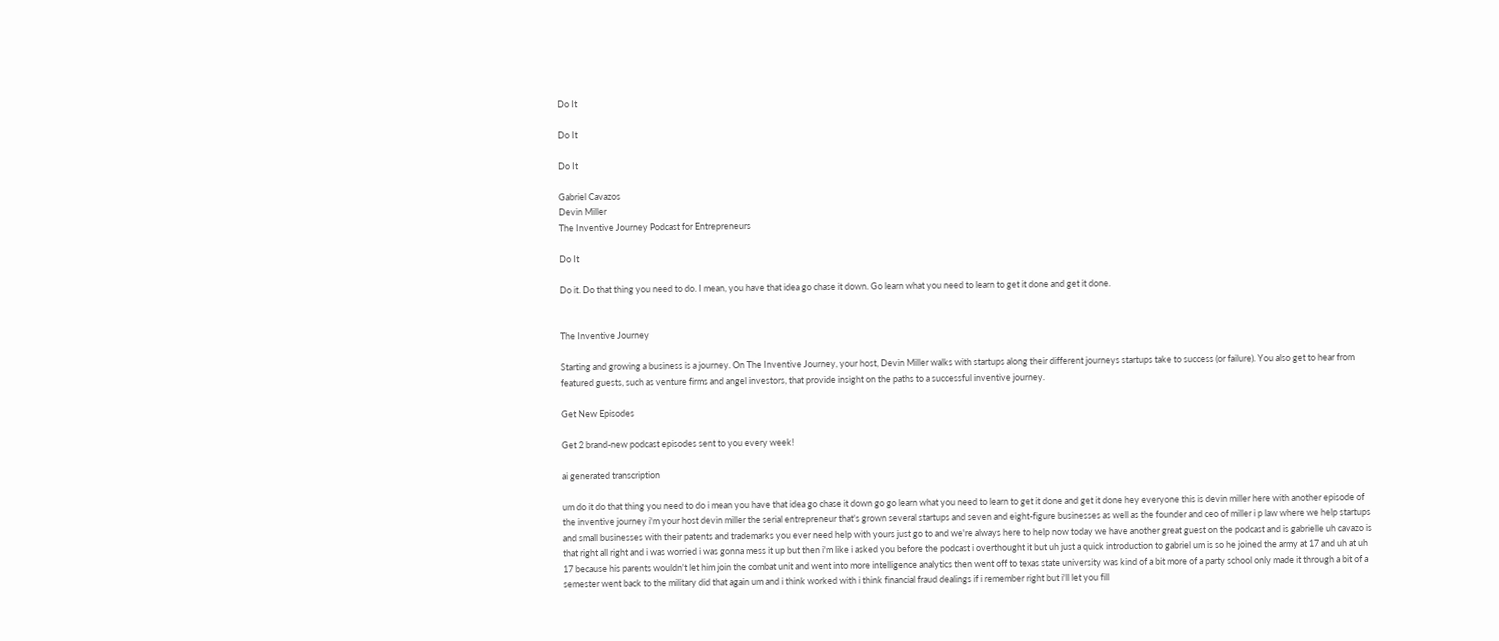Do It

Do It

Do It

Gabriel Cavazos
Devin Miller
The Inventive Journey Podcast for Entrepreneurs

Do It

Do it. Do that thing you need to do. I mean, you have that idea go chase it down. Go learn what you need to learn to get it done and get it done.


The Inventive Journey

Starting and growing a business is a journey. On The Inventive Journey, your host, Devin Miller walks with startups along their different journeys startups take to success (or failure). You also get to hear from featured guests, such as venture firms and angel investors, that provide insight on the paths to a successful inventive journey.

Get New Episodes

Get 2 brand-new podcast episodes sent to you every week!

ai generated transcription

um do it do that thing you need to do i mean you have that idea go chase it down go go learn what you need to learn to get it done and get it done hey everyone this is devin miller here with another episode of the inventive journey i'm your host devin miller the serial entrepreneur that's grown several startups and seven and eight-figure businesses as well as the founder and ceo of miller i p law where we help startups and small businesses with their patents and trademarks you ever need help with yours just go to and we're always here to help now today we have another great guest on the podcast and is gabrielle uh cavazo is that right all right and i was worried i was gonna mess it up but then i'm like i asked you before the podcast i overthought it but uh just a quick introduction to gabriel um is so he joined the army at 17 and uh at uh 17 because his parents wouldn't let him join the combat unit and went into more intelligence analytics then went off to texas state university was kind of a bit more of a party school only made it through a bit of a semester went back to the military did that again um and i think worked with i think financial fraud dealings if i remember right but i'll let you fill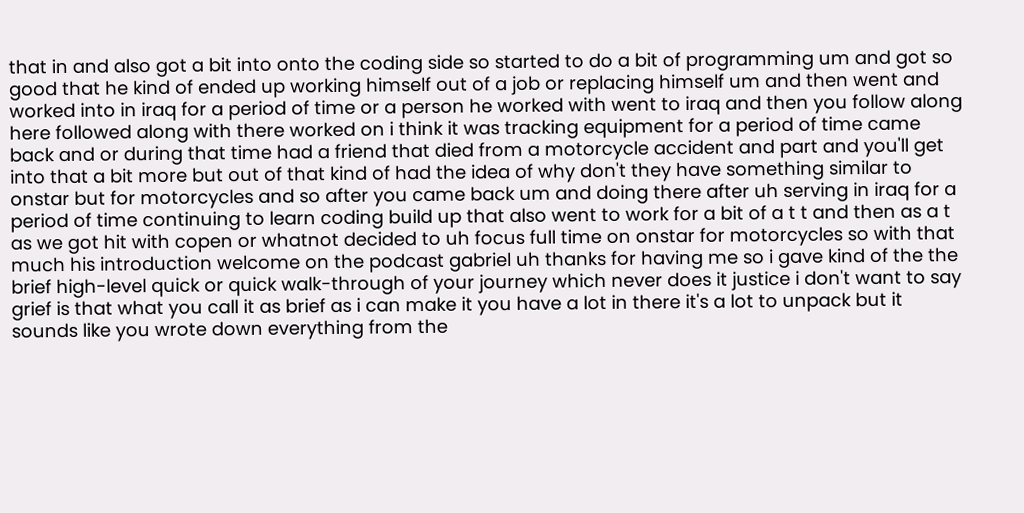that in and also got a bit into onto the coding side so started to do a bit of programming um and got so good that he kind of ended up working himself out of a job or replacing himself um and then went and worked into in iraq for a period of time or a person he worked with went to iraq and then you follow along here followed along with there worked on i think it was tracking equipment for a period of time came back and or during that time had a friend that died from a motorcycle accident and part and you'll get into that a bit more but out of that kind of had the idea of why don't they have something similar to onstar but for motorcycles and so after you came back um and doing there after uh serving in iraq for a period of time continuing to learn coding build up that also went to work for a bit of a t t and then as a t as we got hit with copen or whatnot decided to uh focus full time on onstar for motorcycles so with that much his introduction welcome on the podcast gabriel uh thanks for having me so i gave kind of the the brief high-level quick or quick walk-through of your journey which never does it justice i don't want to say grief is that what you call it as brief as i can make it you have a lot in there it's a lot to unpack but it sounds like you wrote down everything from the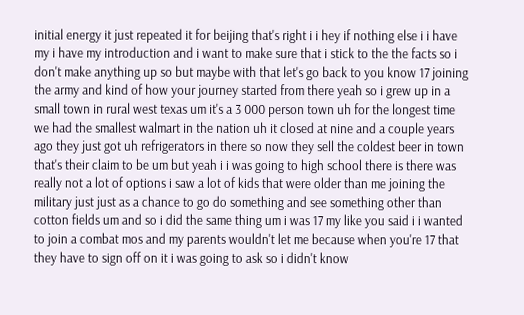initial energy it just repeated it for beijing that's right i i hey if nothing else i i have my i have my introduction and i want to make sure that i stick to the the facts so i don't make anything up so but maybe with that let's go back to you know 17 joining the army and kind of how your journey started from there yeah so i grew up in a small town in rural west texas um it's a 3 000 person town uh for the longest time we had the smallest walmart in the nation uh it closed at nine and a couple years ago they just got uh refrigerators in there so now they sell the coldest beer in town that's their claim to be um but yeah i i was going to high school there is there was really not a lot of options i saw a lot of kids that were older than me joining the military just just as a chance to go do something and see something other than cotton fields um and so i did the same thing um i was 17 my like you said i i wanted to join a combat mos and my parents wouldn't let me because when you're 17 that they have to sign off on it i was going to ask so i didn't know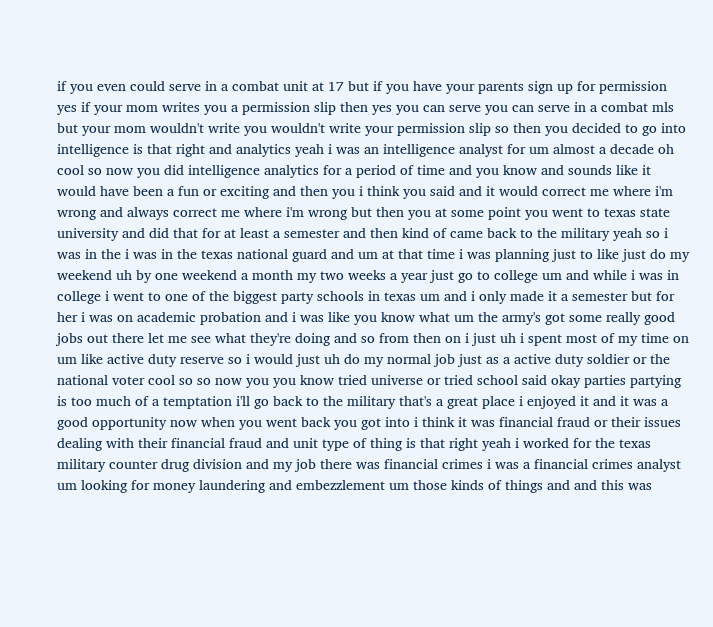if you even could serve in a combat unit at 17 but if you have your parents sign up for permission yes if your mom writes you a permission slip then yes you can serve you can serve in a combat mls but your mom wouldn't write you wouldn't write your permission slip so then you decided to go into intelligence is that right and analytics yeah i was an intelligence analyst for um almost a decade oh cool so now you did intelligence analytics for a period of time and you know and sounds like it would have been a fun or exciting and then you i think you said and it would correct me where i'm wrong and always correct me where i'm wrong but then you at some point you went to texas state university and did that for at least a semester and then kind of came back to the military yeah so i was in the i was in the texas national guard and um at that time i was planning just to like just do my weekend uh by one weekend a month my two weeks a year just go to college um and while i was in college i went to one of the biggest party schools in texas um and i only made it a semester but for her i was on academic probation and i was like you know what um the army's got some really good jobs out there let me see what they're doing and so from then on i just uh i spent most of my time on um like active duty reserve so i would just uh do my normal job just as a active duty soldier or the national voter cool so so now you you know tried universe or tried school said okay parties partying is too much of a temptation i'll go back to the military that's a great place i enjoyed it and it was a good opportunity now when you went back you got into i think it was financial fraud or their issues dealing with their financial fraud and unit type of thing is that right yeah i worked for the texas military counter drug division and my job there was financial crimes i was a financial crimes analyst um looking for money laundering and embezzlement um those kinds of things and and this was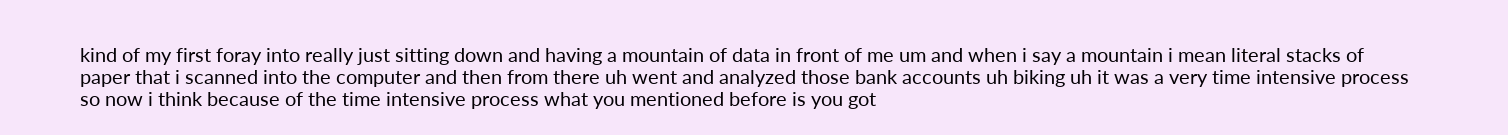kind of my first foray into really just sitting down and having a mountain of data in front of me um and when i say a mountain i mean literal stacks of paper that i scanned into the computer and then from there uh went and analyzed those bank accounts uh biking uh it was a very time intensive process so now i think because of the time intensive process what you mentioned before is you got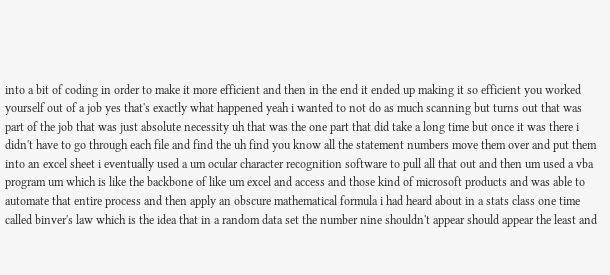into a bit of coding in order to make it more efficient and then in the end it ended up making it so efficient you worked yourself out of a job yes that's exactly what happened yeah i wanted to not do as much scanning but turns out that was part of the job that was just absolute necessity uh that was the one part that did take a long time but once it was there i didn't have to go through each file and find the uh find you know all the statement numbers move them over and put them into an excel sheet i eventually used a um ocular character recognition software to pull all that out and then um used a vba program um which is like the backbone of like um excel and access and those kind of microsoft products and was able to automate that entire process and then apply an obscure mathematical formula i had heard about in a stats class one time called binver's law which is the idea that in a random data set the number nine shouldn't appear should appear the least and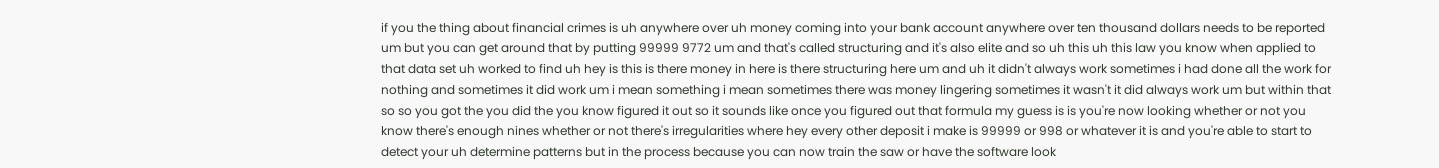if you the thing about financial crimes is uh anywhere over uh money coming into your bank account anywhere over ten thousand dollars needs to be reported um but you can get around that by putting 99999 9772 um and that's called structuring and it's also elite and so uh this uh this law you know when applied to that data set uh worked to find uh hey is this is there money in here is there structuring here um and uh it didn't always work sometimes i had done all the work for nothing and sometimes it did work um i mean something i mean sometimes there was money lingering sometimes it wasn't it did always work um but within that so so you got the you did the you know figured it out so it sounds like once you figured out that formula my guess is is you're now looking whether or not you know there's enough nines whether or not there's irregularities where hey every other deposit i make is 99999 or 998 or whatever it is and you're able to start to detect your uh determine patterns but in the process because you can now train the saw or have the software look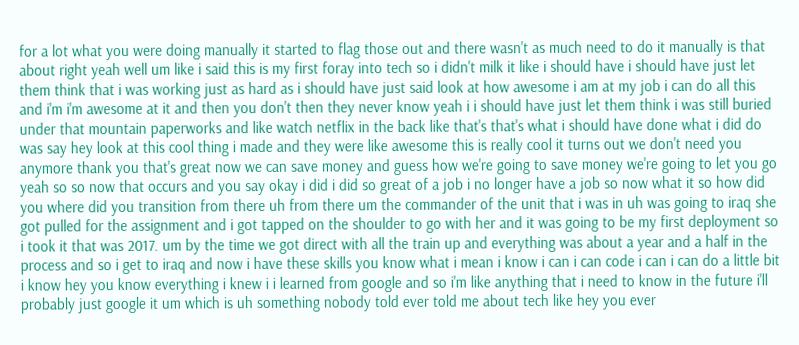for a lot what you were doing manually it started to flag those out and there wasn't as much need to do it manually is that about right yeah well um like i said this is my first foray into tech so i didn't milk it like i should have i should have just let them think that i was working just as hard as i should have just said look at how awesome i am at my job i can do all this and i'm i'm awesome at it and then you don't then they never know yeah i i should have just let them think i was still buried under that mountain paperworks and like watch netflix in the back like that's that's what i should have done what i did do was say hey look at this cool thing i made and they were like awesome this is really cool it turns out we don't need you anymore thank you that's great now we can save money and guess how we're going to save money we're going to let you go yeah so so now that occurs and you say okay i did i did so great of a job i no longer have a job so now what it so how did you where did you transition from there uh from there um the commander of the unit that i was in uh was going to iraq she got pulled for the assignment and i got tapped on the shoulder to go with her and it was going to be my first deployment so i took it that was 2017. um by the time we got direct with all the train up and everything was about a year and a half in the process and so i get to iraq and now i have these skills you know what i mean i know i can i can code i can i can do a little bit i know hey you know everything i knew i i learned from google and so i'm like anything that i need to know in the future i'll probably just google it um which is uh something nobody told ever told me about tech like hey you ever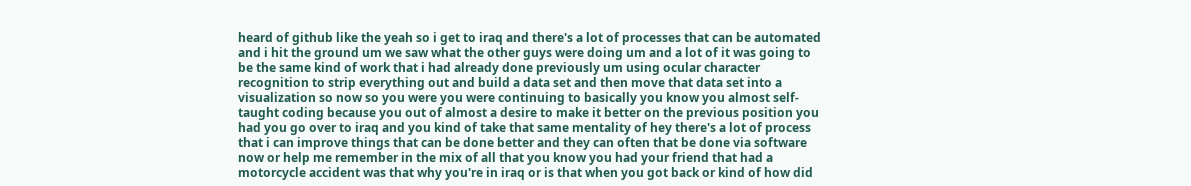heard of github like the yeah so i get to iraq and there's a lot of processes that can be automated and i hit the ground um we saw what the other guys were doing um and a lot of it was going to be the same kind of work that i had already done previously um using ocular character recognition to strip everything out and build a data set and then move that data set into a visualization so now so you were you were continuing to basically you know you almost self-taught coding because you out of almost a desire to make it better on the previous position you had you go over to iraq and you kind of take that same mentality of hey there's a lot of process that i can improve things that can be done better and they can often that be done via software now or help me remember in the mix of all that you know you had your friend that had a motorcycle accident was that why you're in iraq or is that when you got back or kind of how did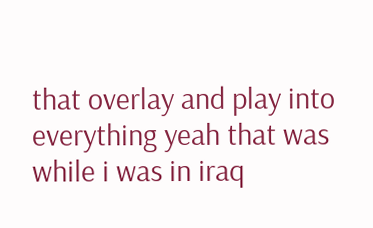that overlay and play into everything yeah that was while i was in iraq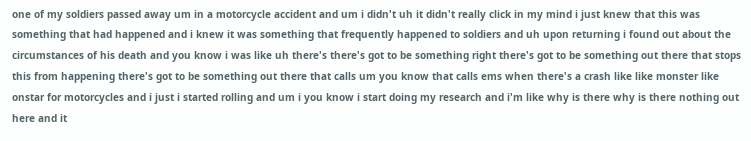one of my soldiers passed away um in a motorcycle accident and um i didn't uh it didn't really click in my mind i just knew that this was something that had happened and i knew it was something that frequently happened to soldiers and uh upon returning i found out about the circumstances of his death and you know i was like uh there's there's got to be something right there's got to be something out there that stops this from happening there's got to be something out there that calls um you know that calls ems when there's a crash like like monster like onstar for motorcycles and i just i started rolling and um i you know i start doing my research and i'm like why is there why is there nothing out here and it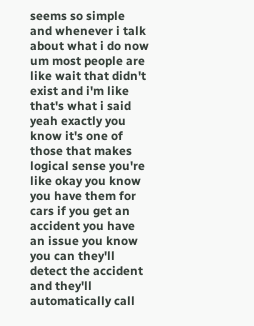seems so simple and whenever i talk about what i do now um most people are like wait that didn't exist and i'm like that's what i said yeah exactly you know it's one of those that makes logical sense you're like okay you know you have them for cars if you get an accident you have an issue you know you can they'll detect the accident and they'll automatically call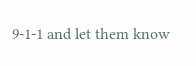9-1-1 and let them know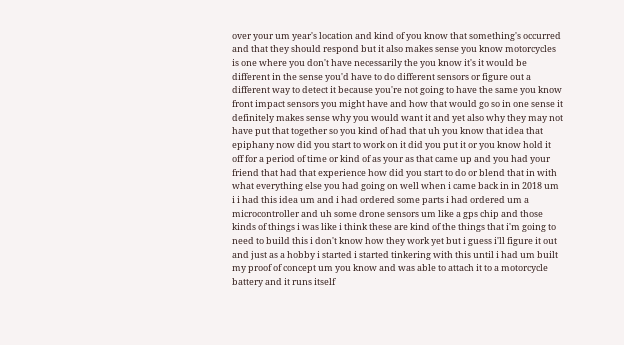over your um year's location and kind of you know that something's occurred and that they should respond but it also makes sense you know motorcycles is one where you don't have necessarily the you know it's it would be different in the sense you'd have to do different sensors or figure out a different way to detect it because you're not going to have the same you know front impact sensors you might have and how that would go so in one sense it definitely makes sense why you would want it and yet also why they may not have put that together so you kind of had that uh you know that idea that epiphany now did you start to work on it did you put it or you know hold it off for a period of time or kind of as your as that came up and you had your friend that had that experience how did you start to do or blend that in with what everything else you had going on well when i came back in in 2018 um i i had this idea um and i had ordered some parts i had ordered um a microcontroller and uh some drone sensors um like a gps chip and those kinds of things i was like i think these are kind of the things that i'm going to need to build this i don't know how they work yet but i guess i'll figure it out and just as a hobby i started i started tinkering with this until i had um built my proof of concept um you know and was able to attach it to a motorcycle battery and it runs itself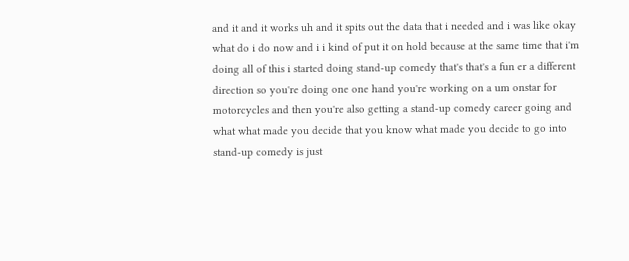and it and it works uh and it spits out the data that i needed and i was like okay what do i do now and i i kind of put it on hold because at the same time that i'm doing all of this i started doing stand-up comedy that's that's a fun er a different direction so you're doing one one hand you're working on a um onstar for motorcycles and then you're also getting a stand-up comedy career going and what what made you decide that you know what made you decide to go into stand-up comedy is just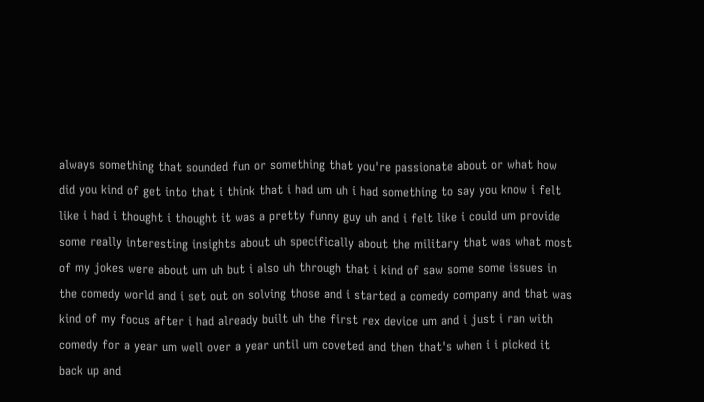always something that sounded fun or something that you're passionate about or what how did you kind of get into that i think that i had um uh i had something to say you know i felt like i had i thought i thought it was a pretty funny guy uh and i felt like i could um provide some really interesting insights about uh specifically about the military that was what most of my jokes were about um uh but i also uh through that i kind of saw some some issues in the comedy world and i set out on solving those and i started a comedy company and that was kind of my focus after i had already built uh the first rex device um and i just i ran with comedy for a year um well over a year until um coveted and then that's when i i picked it back up and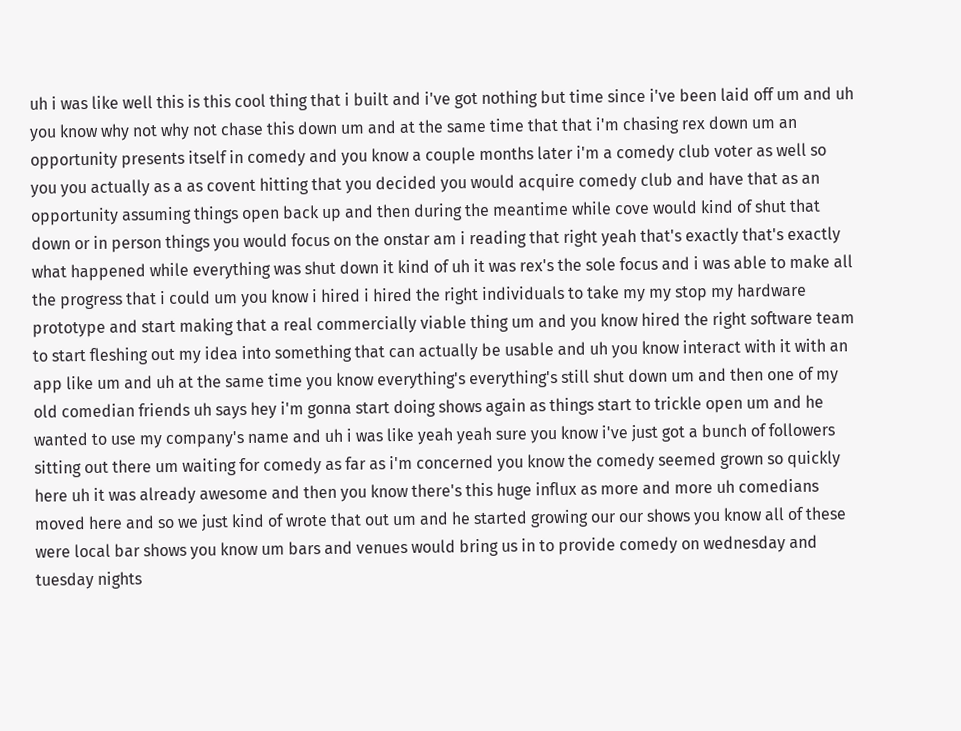uh i was like well this is this cool thing that i built and i've got nothing but time since i've been laid off um and uh you know why not why not chase this down um and at the same time that that i'm chasing rex down um an opportunity presents itself in comedy and you know a couple months later i'm a comedy club voter as well so you you actually as a as covent hitting that you decided you would acquire comedy club and have that as an opportunity assuming things open back up and then during the meantime while cove would kind of shut that down or in person things you would focus on the onstar am i reading that right yeah that's exactly that's exactly what happened while everything was shut down it kind of uh it was rex's the sole focus and i was able to make all the progress that i could um you know i hired i hired the right individuals to take my my stop my hardware prototype and start making that a real commercially viable thing um and you know hired the right software team to start fleshing out my idea into something that can actually be usable and uh you know interact with it with an app like um and uh at the same time you know everything's everything's still shut down um and then one of my old comedian friends uh says hey i'm gonna start doing shows again as things start to trickle open um and he wanted to use my company's name and uh i was like yeah yeah sure you know i've just got a bunch of followers sitting out there um waiting for comedy as far as i'm concerned you know the comedy seemed grown so quickly here uh it was already awesome and then you know there's this huge influx as more and more uh comedians moved here and so we just kind of wrote that out um and he started growing our our shows you know all of these were local bar shows you know um bars and venues would bring us in to provide comedy on wednesday and tuesday nights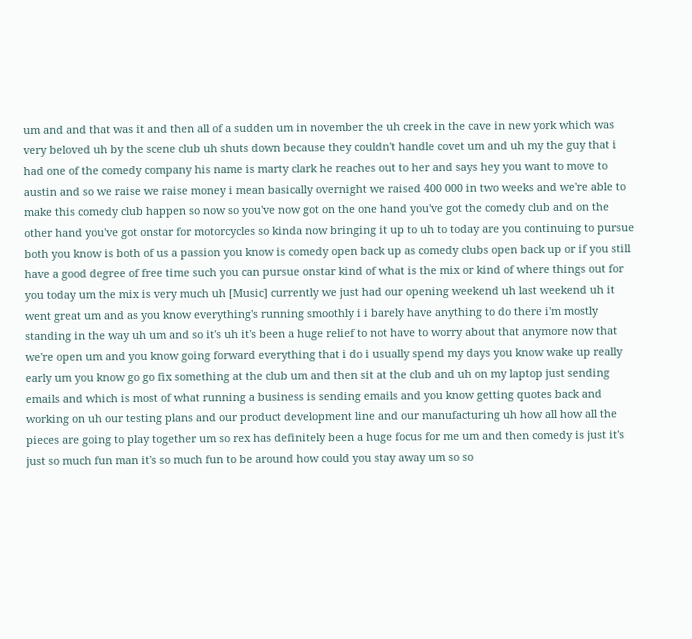um and and that was it and then all of a sudden um in november the uh creek in the cave in new york which was very beloved uh by the scene club uh shuts down because they couldn't handle covet um and uh my the guy that i had one of the comedy company his name is marty clark he reaches out to her and says hey you want to move to austin and so we raise we raise money i mean basically overnight we raised 400 000 in two weeks and we're able to make this comedy club happen so now so you've now got on the one hand you've got the comedy club and on the other hand you've got onstar for motorcycles so kinda now bringing it up to uh to today are you continuing to pursue both you know is both of us a passion you know is comedy open back up as comedy clubs open back up or if you still have a good degree of free time such you can pursue onstar kind of what is the mix or kind of where things out for you today um the mix is very much uh [Music] currently we just had our opening weekend uh last weekend uh it went great um and as you know everything's running smoothly i i barely have anything to do there i'm mostly standing in the way uh um and so it's uh it's been a huge relief to not have to worry about that anymore now that we're open um and you know going forward everything that i do i usually spend my days you know wake up really early um you know go go fix something at the club um and then sit at the club and uh on my laptop just sending emails and which is most of what running a business is sending emails and you know getting quotes back and working on uh our testing plans and our product development line and our manufacturing uh how all how all the pieces are going to play together um so rex has definitely been a huge focus for me um and then comedy is just it's just so much fun man it's so much fun to be around how could you stay away um so so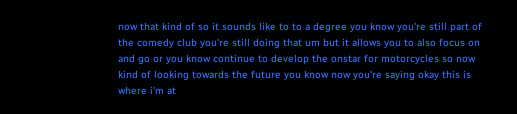now that kind of so it sounds like to to a degree you know you're still part of the comedy club you're still doing that um but it allows you to also focus on and go or you know continue to develop the onstar for motorcycles so now kind of looking towards the future you know now you're saying okay this is where i'm at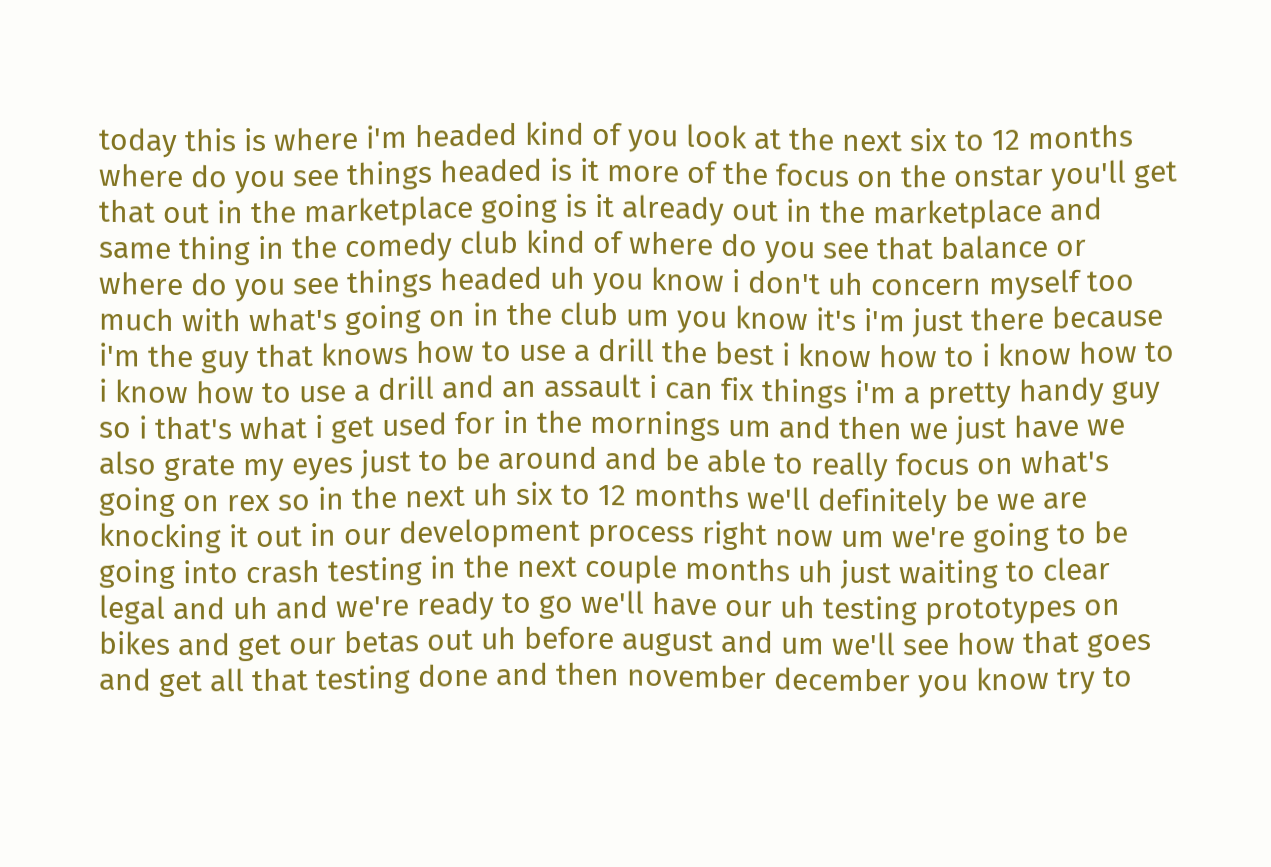today this is where i'm headed kind of you look at the next six to 12 months where do you see things headed is it more of the focus on the onstar you'll get that out in the marketplace going is it already out in the marketplace and same thing in the comedy club kind of where do you see that balance or where do you see things headed uh you know i don't uh concern myself too much with what's going on in the club um you know it's i'm just there because i'm the guy that knows how to use a drill the best i know how to i know how to i know how to use a drill and an assault i can fix things i'm a pretty handy guy so i that's what i get used for in the mornings um and then we just have we also grate my eyes just to be around and be able to really focus on what's going on rex so in the next uh six to 12 months we'll definitely be we are knocking it out in our development process right now um we're going to be going into crash testing in the next couple months uh just waiting to clear legal and uh and we're ready to go we'll have our uh testing prototypes on bikes and get our betas out uh before august and um we'll see how that goes and get all that testing done and then november december you know try to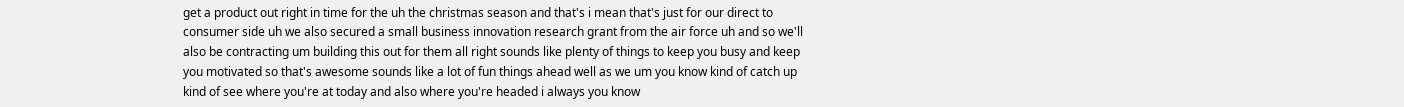get a product out right in time for the uh the christmas season and that's i mean that's just for our direct to consumer side uh we also secured a small business innovation research grant from the air force uh and so we'll also be contracting um building this out for them all right sounds like plenty of things to keep you busy and keep you motivated so that's awesome sounds like a lot of fun things ahead well as we um you know kind of catch up kind of see where you're at today and also where you're headed i always you know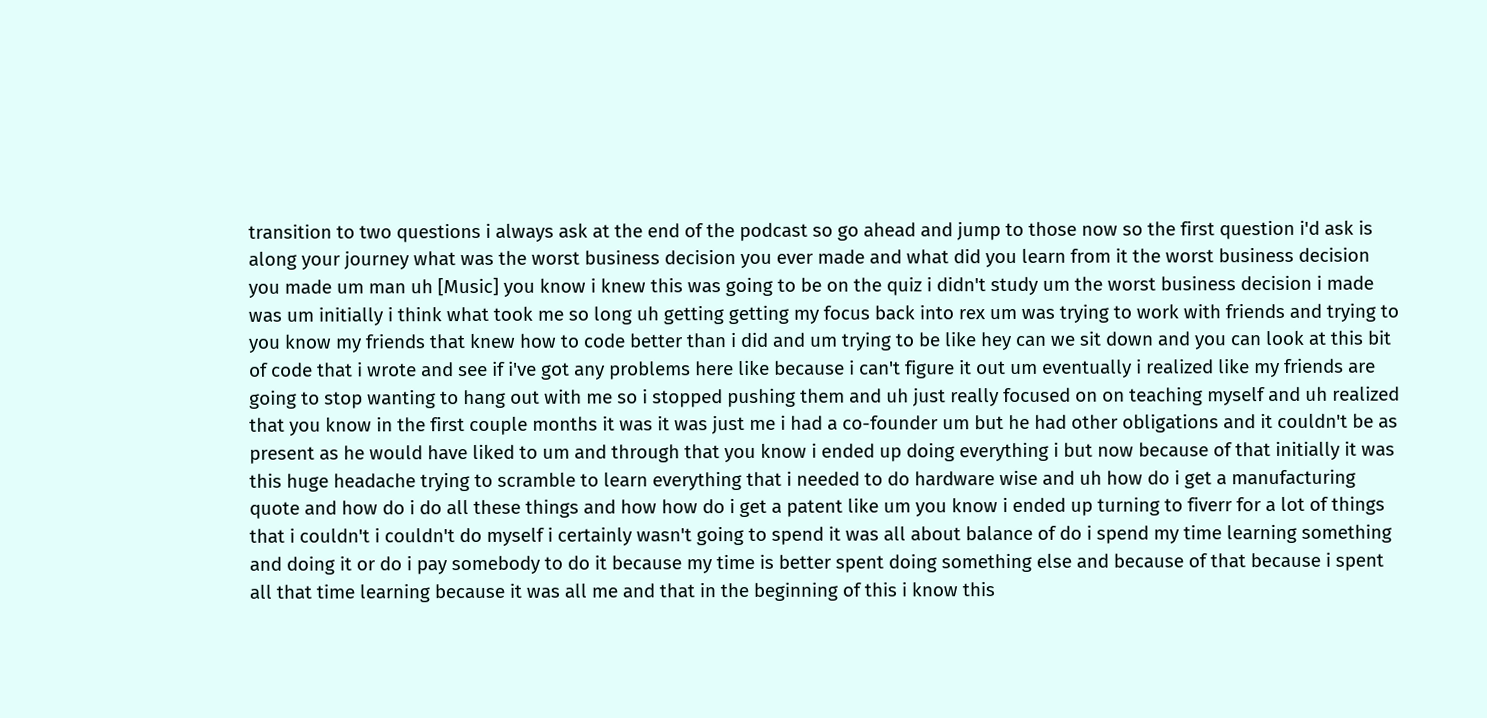transition to two questions i always ask at the end of the podcast so go ahead and jump to those now so the first question i'd ask is along your journey what was the worst business decision you ever made and what did you learn from it the worst business decision you made um man uh [Music] you know i knew this was going to be on the quiz i didn't study um the worst business decision i made was um initially i think what took me so long uh getting getting my focus back into rex um was trying to work with friends and trying to you know my friends that knew how to code better than i did and um trying to be like hey can we sit down and you can look at this bit of code that i wrote and see if i've got any problems here like because i can't figure it out um eventually i realized like my friends are going to stop wanting to hang out with me so i stopped pushing them and uh just really focused on on teaching myself and uh realized that you know in the first couple months it was it was just me i had a co-founder um but he had other obligations and it couldn't be as present as he would have liked to um and through that you know i ended up doing everything i but now because of that initially it was this huge headache trying to scramble to learn everything that i needed to do hardware wise and uh how do i get a manufacturing quote and how do i do all these things and how how do i get a patent like um you know i ended up turning to fiverr for a lot of things that i couldn't i couldn't do myself i certainly wasn't going to spend it was all about balance of do i spend my time learning something and doing it or do i pay somebody to do it because my time is better spent doing something else and because of that because i spent all that time learning because it was all me and that in the beginning of this i know this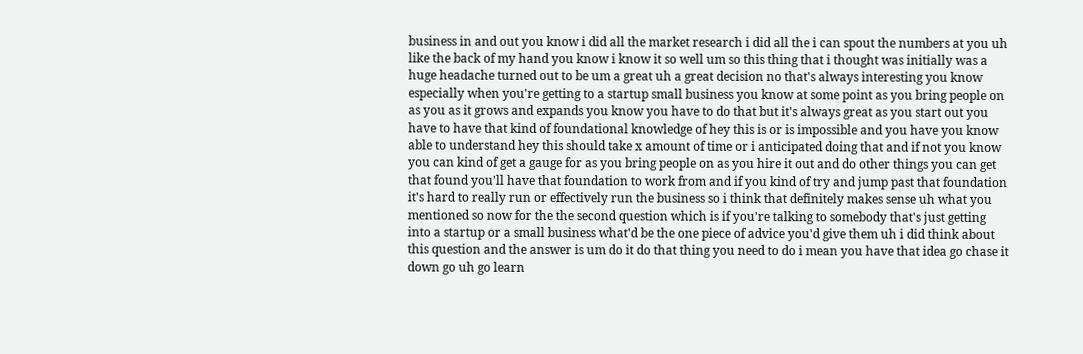business in and out you know i did all the market research i did all the i can spout the numbers at you uh like the back of my hand you know i know it so well um so this thing that i thought was initially was a huge headache turned out to be um a great uh a great decision no that's always interesting you know especially when you're getting to a startup small business you know at some point as you bring people on as you as it grows and expands you know you have to do that but it's always great as you start out you have to have that kind of foundational knowledge of hey this is or is impossible and you have you know able to understand hey this should take x amount of time or i anticipated doing that and if not you know you can kind of get a gauge for as you bring people on as you hire it out and do other things you can get that found you'll have that foundation to work from and if you kind of try and jump past that foundation it's hard to really run or effectively run the business so i think that definitely makes sense uh what you mentioned so now for the the second question which is if you're talking to somebody that's just getting into a startup or a small business what'd be the one piece of advice you'd give them uh i did think about this question and the answer is um do it do that thing you need to do i mean you have that idea go chase it down go uh go learn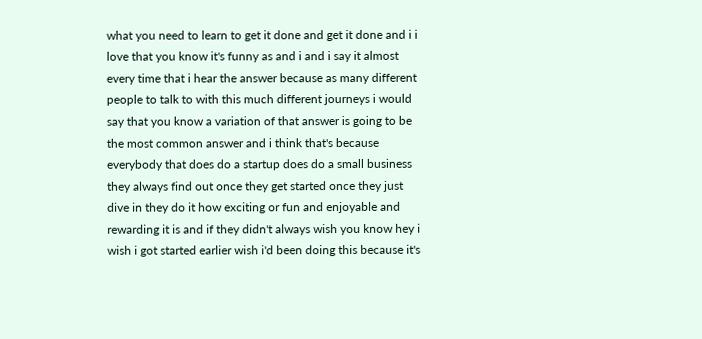what you need to learn to get it done and get it done and i i love that you know it's funny as and i and i say it almost every time that i hear the answer because as many different people to talk to with this much different journeys i would say that you know a variation of that answer is going to be the most common answer and i think that's because everybody that does do a startup does do a small business they always find out once they get started once they just dive in they do it how exciting or fun and enjoyable and rewarding it is and if they didn't always wish you know hey i wish i got started earlier wish i'd been doing this because it's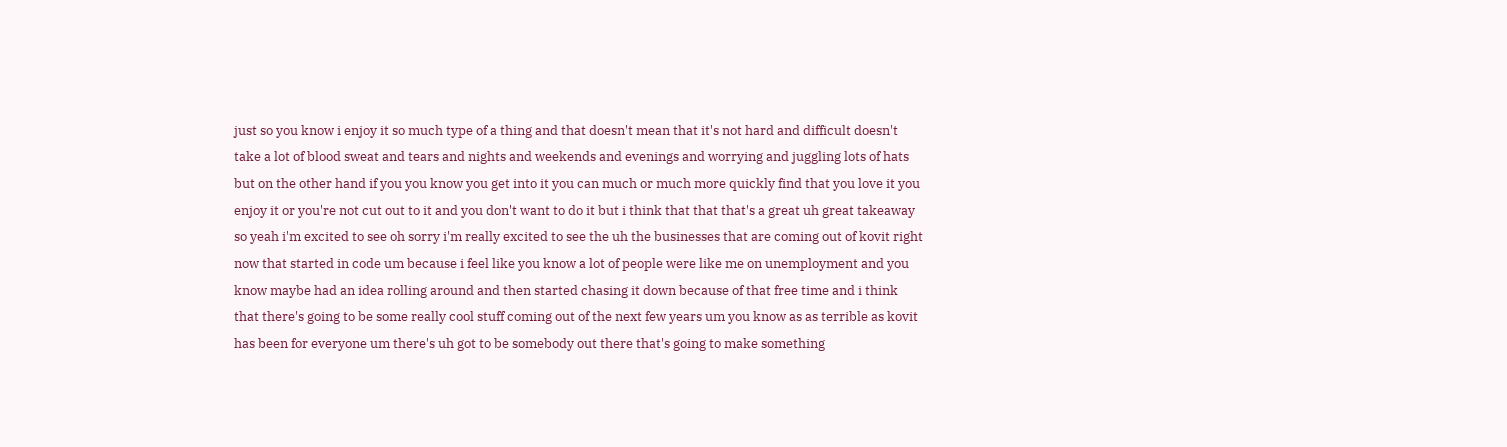just so you know i enjoy it so much type of a thing and that doesn't mean that it's not hard and difficult doesn't take a lot of blood sweat and tears and nights and weekends and evenings and worrying and juggling lots of hats but on the other hand if you you know you get into it you can much or much more quickly find that you love it you enjoy it or you're not cut out to it and you don't want to do it but i think that that that's a great uh great takeaway so yeah i'm excited to see oh sorry i'm really excited to see the uh the businesses that are coming out of kovit right now that started in code um because i feel like you know a lot of people were like me on unemployment and you know maybe had an idea rolling around and then started chasing it down because of that free time and i think that there's going to be some really cool stuff coming out of the next few years um you know as as terrible as kovit has been for everyone um there's uh got to be somebody out there that's going to make something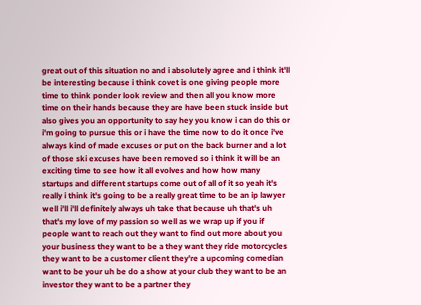great out of this situation no and i absolutely agree and i think it'll be interesting because i think covet is one giving people more time to think ponder look review and then all you know more time on their hands because they are have been stuck inside but also gives you an opportunity to say hey you know i can do this or i'm going to pursue this or i have the time now to do it once i've always kind of made excuses or put on the back burner and a lot of those ski excuses have been removed so i think it will be an exciting time to see how it all evolves and how how many startups and different startups come out of all of it so yeah it's really i think it's going to be a really great time to be an ip lawyer well i'll i'll definitely always uh take that because uh that's uh that's my love of my passion so well as we wrap up if you if people want to reach out they want to find out more about you your business they want to be a they want they ride motorcycles they want to be a customer client they're a upcoming comedian want to be your uh be do a show at your club they want to be an investor they want to be a partner they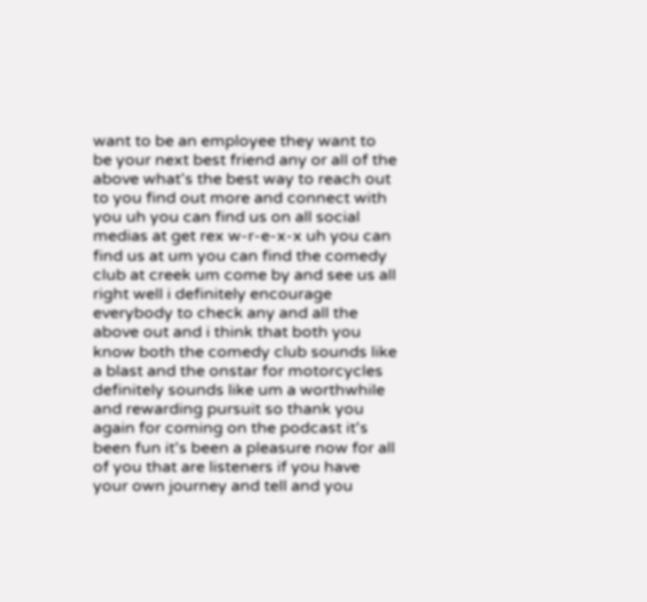want to be an employee they want to be your next best friend any or all of the above what's the best way to reach out to you find out more and connect with you uh you can find us on all social medias at get rex w-r-e-x-x uh you can find us at um you can find the comedy club at creek um come by and see us all right well i definitely encourage everybody to check any and all the above out and i think that both you know both the comedy club sounds like a blast and the onstar for motorcycles definitely sounds like um a worthwhile and rewarding pursuit so thank you again for coming on the podcast it's been fun it's been a pleasure now for all of you that are listeners if you have your own journey and tell and you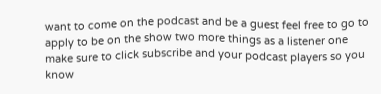want to come on the podcast and be a guest feel free to go to apply to be on the show two more things as a listener one make sure to click subscribe and your podcast players so you know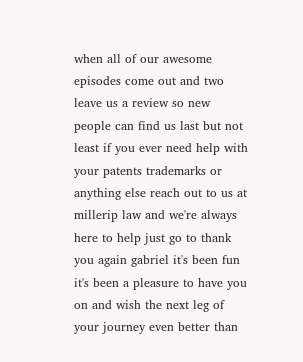when all of our awesome episodes come out and two leave us a review so new people can find us last but not least if you ever need help with your patents trademarks or anything else reach out to us at millerip law and we're always here to help just go to thank you again gabriel it's been fun it's been a pleasure to have you on and wish the next leg of your journey even better than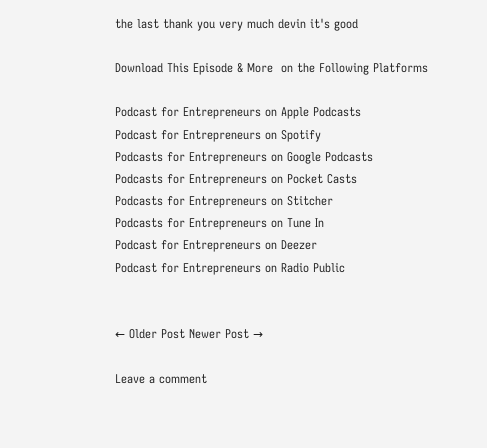the last thank you very much devin it's good

Download This Episode & More  on the Following Platforms

Podcast for Entrepreneurs on Apple Podcasts
Podcast for Entrepreneurs on Spotify
Podcasts for Entrepreneurs on Google Podcasts
Podcasts for Entrepreneurs on Pocket Casts
Podcasts for Entrepreneurs on Stitcher
Podcasts for Entrepreneurs on Tune In
Podcast for Entrepreneurs on Deezer
Podcast for Entrepreneurs on Radio Public


← Older Post Newer Post →

Leave a comment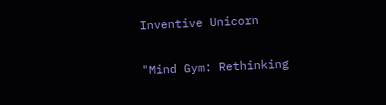Inventive Unicorn

"Mind Gym: Rethinking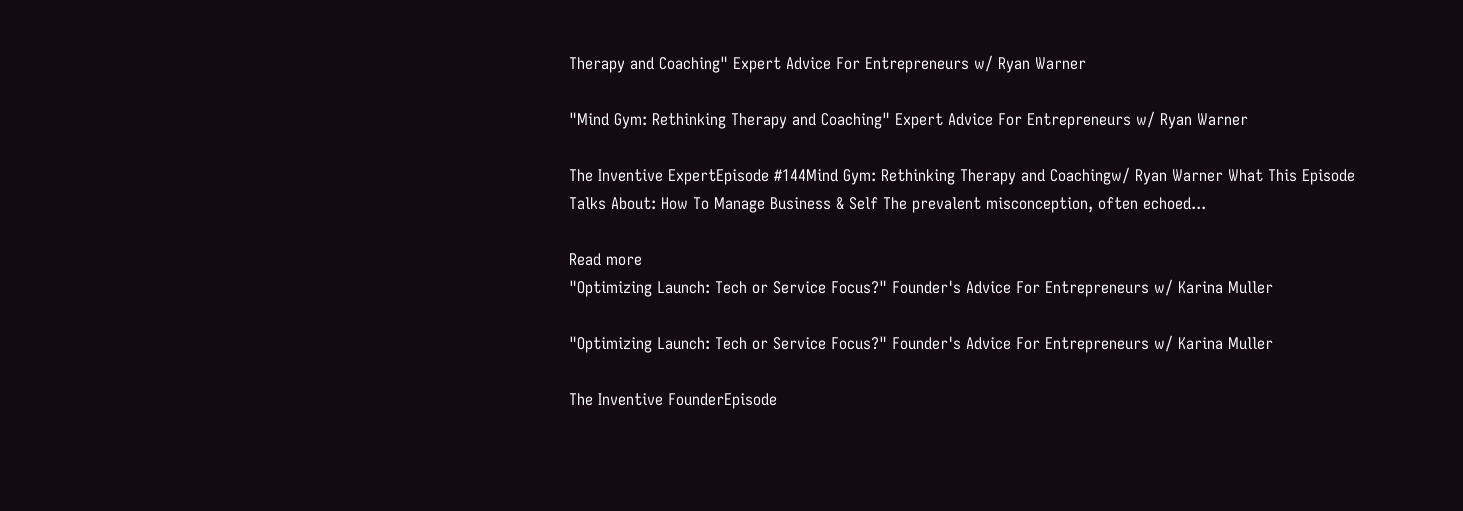Therapy and Coaching" Expert Advice For Entrepreneurs w/ Ryan Warner

"Mind Gym: Rethinking Therapy and Coaching" Expert Advice For Entrepreneurs w/ Ryan Warner

The Inventive ExpertEpisode #144Mind Gym: Rethinking Therapy and Coachingw/ Ryan Warner What This Episode Talks About: How To Manage Business & Self The prevalent misconception, often echoed...

Read more
"Optimizing Launch: Tech or Service Focus?" Founder's Advice For Entrepreneurs w/ Karina Muller

"Optimizing Launch: Tech or Service Focus?" Founder's Advice For Entrepreneurs w/ Karina Muller

The Inventive FounderEpisode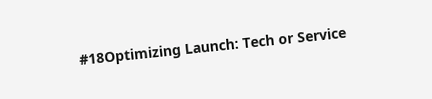#18Optimizing Launch: Tech or Service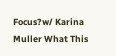Focus?w/ Karina Muller What This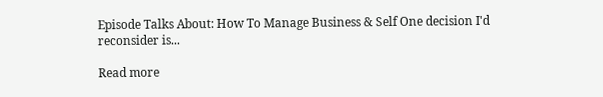Episode Talks About: How To Manage Business & Self One decision I'd reconsider is...

Read more